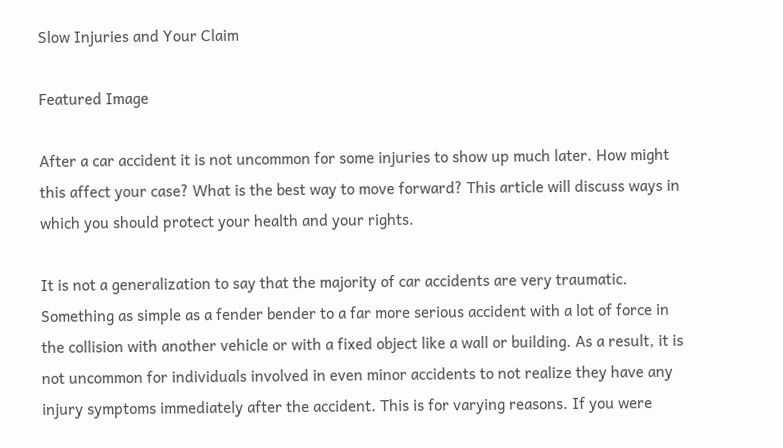Slow Injuries and Your Claim

Featured Image

After a car accident it is not uncommon for some injuries to show up much later. How might this affect your case? What is the best way to move forward? This article will discuss ways in which you should protect your health and your rights.

It is not a generalization to say that the majority of car accidents are very traumatic. Something as simple as a fender bender to a far more serious accident with a lot of force in the collision with another vehicle or with a fixed object like a wall or building. As a result, it is not uncommon for individuals involved in even minor accidents to not realize they have any injury symptoms immediately after the accident. This is for varying reasons. If you were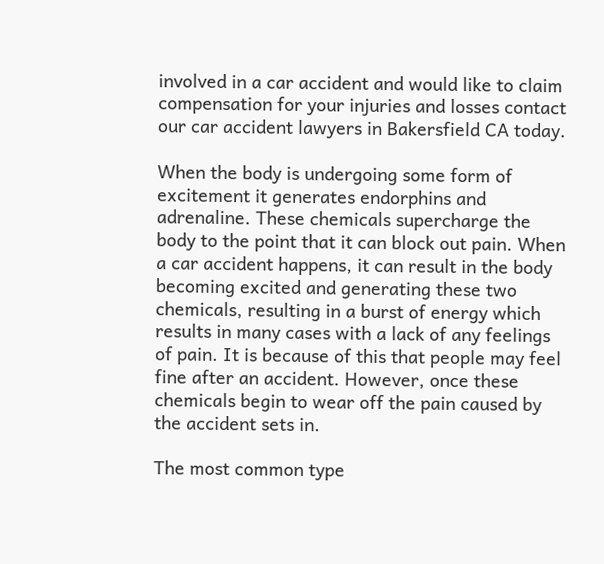involved in a car accident and would like to claim compensation for your injuries and losses contact our car accident lawyers in Bakersfield CA today.

When the body is undergoing some form of excitement it generates endorphins and adrenaline. These chemicals supercharge the body to the point that it can block out pain. When a car accident happens, it can result in the body becoming excited and generating these two chemicals, resulting in a burst of energy which results in many cases with a lack of any feelings of pain. It is because of this that people may feel fine after an accident. However, once these chemicals begin to wear off the pain caused by the accident sets in.

The most common type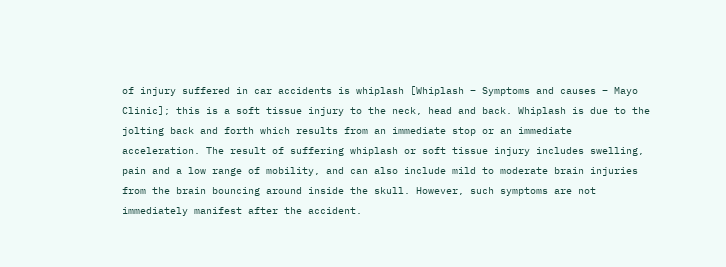of injury suffered in car accidents is whiplash [Whiplash – Symptoms and causes – Mayo Clinic]; this is a soft tissue injury to the neck, head and back. Whiplash is due to the jolting back and forth which results from an immediate stop or an immediate acceleration. The result of suffering whiplash or soft tissue injury includes swelling, pain and a low range of mobility, and can also include mild to moderate brain injuries from the brain bouncing around inside the skull. However, such symptoms are not immediately manifest after the accident.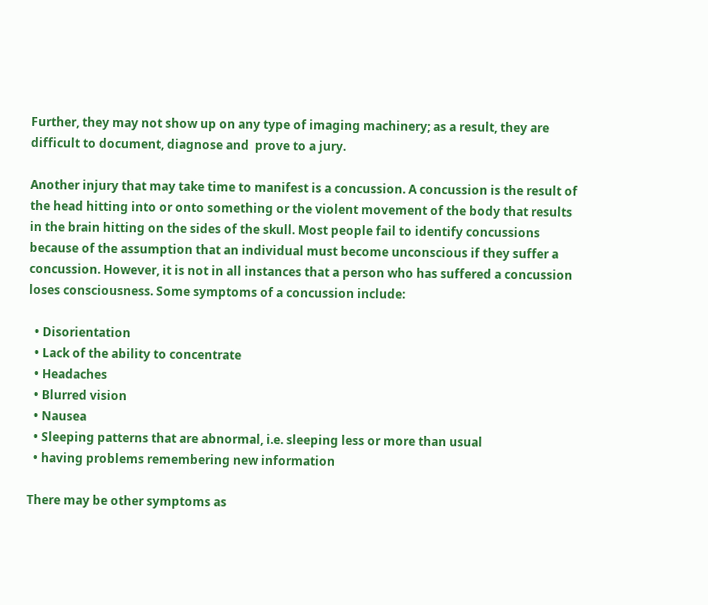Further, they may not show up on any type of imaging machinery; as a result, they are difficult to document, diagnose and  prove to a jury.

Another injury that may take time to manifest is a concussion. A concussion is the result of the head hitting into or onto something or the violent movement of the body that results in the brain hitting on the sides of the skull. Most people fail to identify concussions because of the assumption that an individual must become unconscious if they suffer a concussion. However, it is not in all instances that a person who has suffered a concussion loses consciousness. Some symptoms of a concussion include:

  • Disorientation
  • Lack of the ability to concentrate
  • Headaches
  • Blurred vision
  • Nausea
  • Sleeping patterns that are abnormal, i.e. sleeping less or more than usual
  • having problems remembering new information

There may be other symptoms as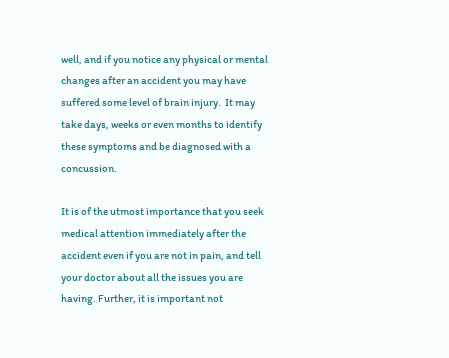well, and if you notice any physical or mental changes after an accident you may have suffered some level of brain injury.  It may take days, weeks or even months to identify these symptoms and be diagnosed with a concussion.

It is of the utmost importance that you seek medical attention immediately after the accident even if you are not in pain, and tell your doctor about all the issues you are having. Further, it is important not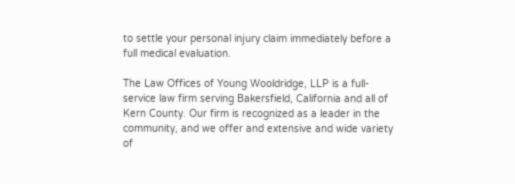to settle your personal injury claim immediately before a full medical evaluation.

The Law Offices of Young Wooldridge, LLP is a full-service law firm serving Bakersfield, California and all of Kern County. Our firm is recognized as a leader in the community, and we offer and extensive and wide variety of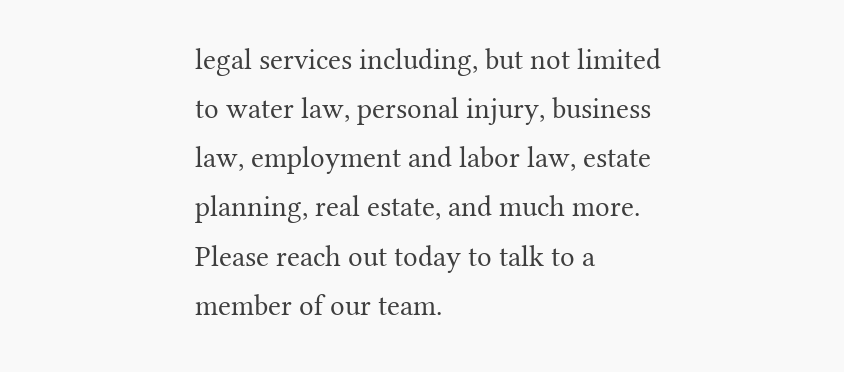legal services including, but not limited to water law, personal injury, business law, employment and labor law, estate planning, real estate, and much more. Please reach out today to talk to a member of our team.